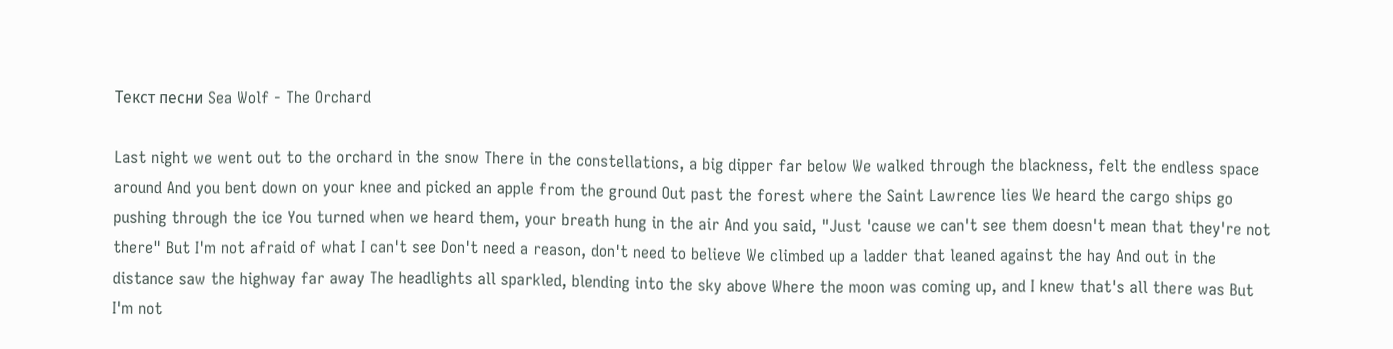Текст песни Sea Wolf - The Orchard

Last night we went out to the orchard in the snow There in the constellations, a big dipper far below We walked through the blackness, felt the endless space around And you bent down on your knee and picked an apple from the ground Out past the forest where the Saint Lawrence lies We heard the cargo ships go pushing through the ice You turned when we heard them, your breath hung in the air And you said, "Just 'cause we can't see them doesn't mean that they're not there" But I'm not afraid of what I can't see Don't need a reason, don't need to believe We climbed up a ladder that leaned against the hay And out in the distance saw the highway far away The headlights all sparkled, blending into the sky above Where the moon was coming up, and I knew that's all there was But I'm not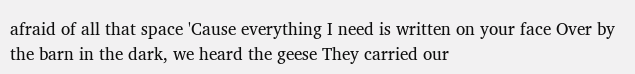afraid of all that space 'Cause everything I need is written on your face Over by the barn in the dark, we heard the geese They carried our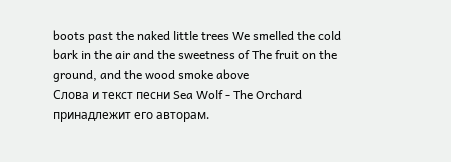boots past the naked little trees We smelled the cold bark in the air and the sweetness of The fruit on the ground, and the wood smoke above
Слова и текст песни Sea Wolf - The Orchard принадлежит его авторам.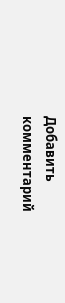Добавить комментарий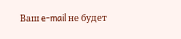Ваш e-mail не будет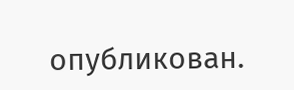опубликован.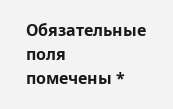Обязательные поля помечены *